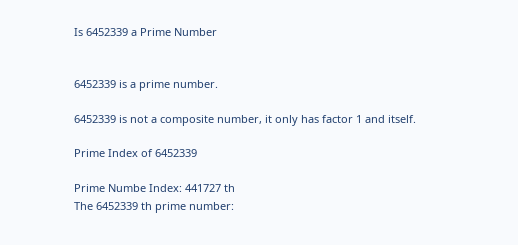Is 6452339 a Prime Number


6452339 is a prime number.

6452339 is not a composite number, it only has factor 1 and itself.

Prime Index of 6452339

Prime Numbe Index: 441727 th
The 6452339 th prime number: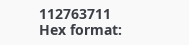112763711
Hex format: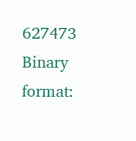627473
Binary format: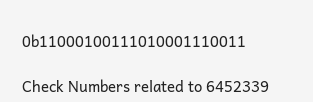0b11000100111010001110011

Check Numbers related to 6452339